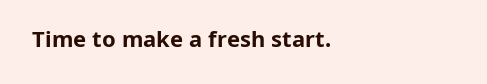Time to make a fresh start.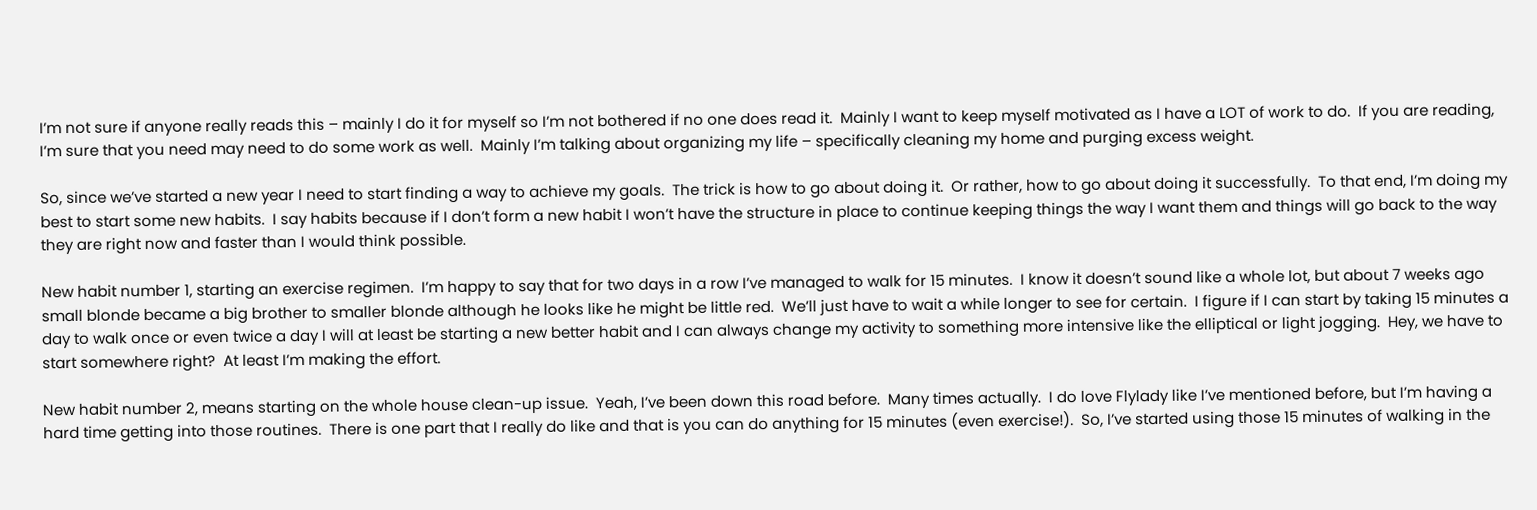I’m not sure if anyone really reads this – mainly I do it for myself so I’m not bothered if no one does read it.  Mainly I want to keep myself motivated as I have a LOT of work to do.  If you are reading, I’m sure that you need may need to do some work as well.  Mainly I’m talking about organizing my life – specifically cleaning my home and purging excess weight.

So, since we’ve started a new year I need to start finding a way to achieve my goals.  The trick is how to go about doing it.  Or rather, how to go about doing it successfully.  To that end, I’m doing my best to start some new habits.  I say habits because if I don’t form a new habit I won’t have the structure in place to continue keeping things the way I want them and things will go back to the way they are right now and faster than I would think possible.

New habit number 1, starting an exercise regimen.  I’m happy to say that for two days in a row I’ve managed to walk for 15 minutes.  I know it doesn’t sound like a whole lot, but about 7 weeks ago small blonde became a big brother to smaller blonde although he looks like he might be little red.  We’ll just have to wait a while longer to see for certain.  I figure if I can start by taking 15 minutes a day to walk once or even twice a day I will at least be starting a new better habit and I can always change my activity to something more intensive like the elliptical or light jogging.  Hey, we have to start somewhere right?  At least I’m making the effort.

New habit number 2, means starting on the whole house clean-up issue.  Yeah, I’ve been down this road before.  Many times actually.  I do love Flylady like I’ve mentioned before, but I’m having a hard time getting into those routines.  There is one part that I really do like and that is you can do anything for 15 minutes (even exercise!).  So, I’ve started using those 15 minutes of walking in the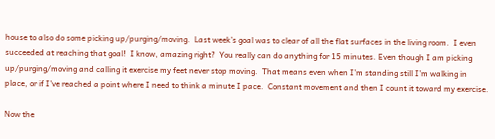house to also do some picking up/purging/moving.  Last week’s goal was to clear of all the flat surfaces in the living room.  I even succeeded at reaching that goal!  I know, amazing right?  You really can do anything for 15 minutes. Even though I am picking up/purging/moving and calling it exercise my feet never stop moving.  That means even when I’m standing still I’m walking in place, or if I’ve reached a point where I need to think a minute I pace.  Constant movement and then I count it toward my exercise.

Now the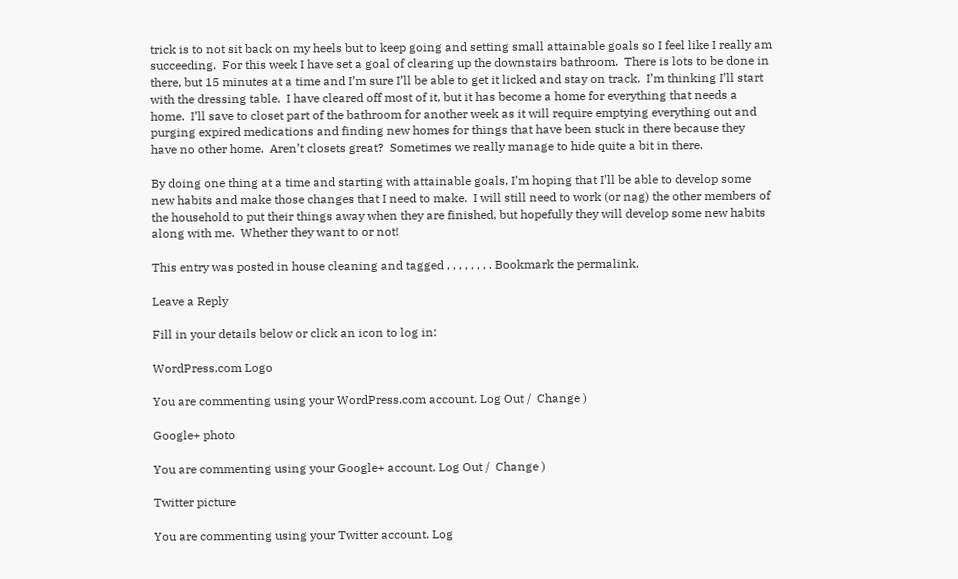trick is to not sit back on my heels but to keep going and setting small attainable goals so I feel like I really am succeeding.  For this week I have set a goal of clearing up the downstairs bathroom.  There is lots to be done in there, but 15 minutes at a time and I’m sure I’ll be able to get it licked and stay on track.  I’m thinking I’ll start with the dressing table.  I have cleared off most of it, but it has become a home for everything that needs a home.  I’ll save to closet part of the bathroom for another week as it will require emptying everything out and purging expired medications and finding new homes for things that have been stuck in there because they have no other home.  Aren’t closets great?  Sometimes we really manage to hide quite a bit in there.

By doing one thing at a time and starting with attainable goals, I’m hoping that I’ll be able to develop some new habits and make those changes that I need to make.  I will still need to work (or nag) the other members of the household to put their things away when they are finished, but hopefully they will develop some new habits along with me.  Whether they want to or not!

This entry was posted in house cleaning and tagged , , , , , , , . Bookmark the permalink.

Leave a Reply

Fill in your details below or click an icon to log in:

WordPress.com Logo

You are commenting using your WordPress.com account. Log Out /  Change )

Google+ photo

You are commenting using your Google+ account. Log Out /  Change )

Twitter picture

You are commenting using your Twitter account. Log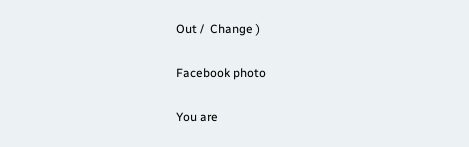Out /  Change )

Facebook photo

You are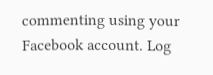commenting using your Facebook account. Log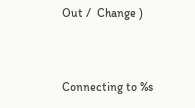Out /  Change )


Connecting to %s